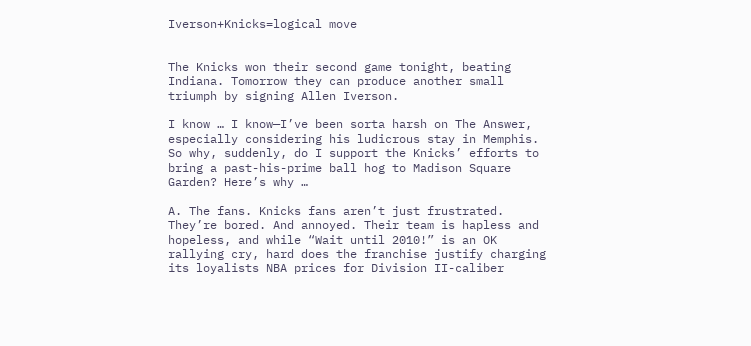Iverson+Knicks=logical move


The Knicks won their second game tonight, beating Indiana. Tomorrow they can produce another small triumph by signing Allen Iverson.

I know … I know—I’ve been sorta harsh on The Answer, especially considering his ludicrous stay in Memphis. So why, suddenly, do I support the Knicks’ efforts to bring a past-his-prime ball hog to Madison Square Garden? Here’s why …

A. The fans. Knicks fans aren’t just frustrated. They’re bored. And annoyed. Their team is hapless and hopeless, and while “Wait until 2010!” is an OK rallying cry, hard does the franchise justify charging its loyalists NBA prices for Division II-caliber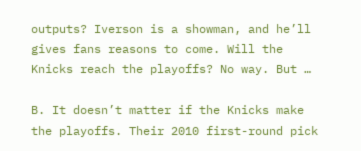outputs? Iverson is a showman, and he’ll gives fans reasons to come. Will the Knicks reach the playoffs? No way. But …

B. It doesn’t matter if the Knicks make the playoffs. Their 2010 first-round pick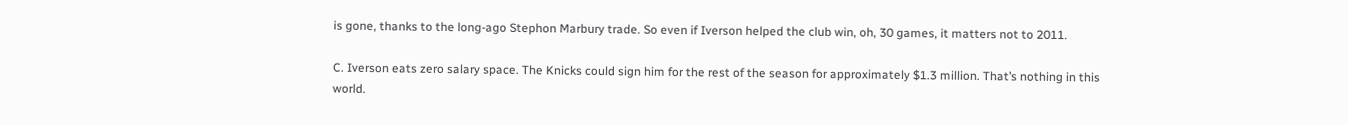is gone, thanks to the long-ago Stephon Marbury trade. So even if Iverson helped the club win, oh, 30 games, it matters not to 2011.

C. Iverson eats zero salary space. The Knicks could sign him for the rest of the season for approximately $1.3 million. That’s nothing in this world.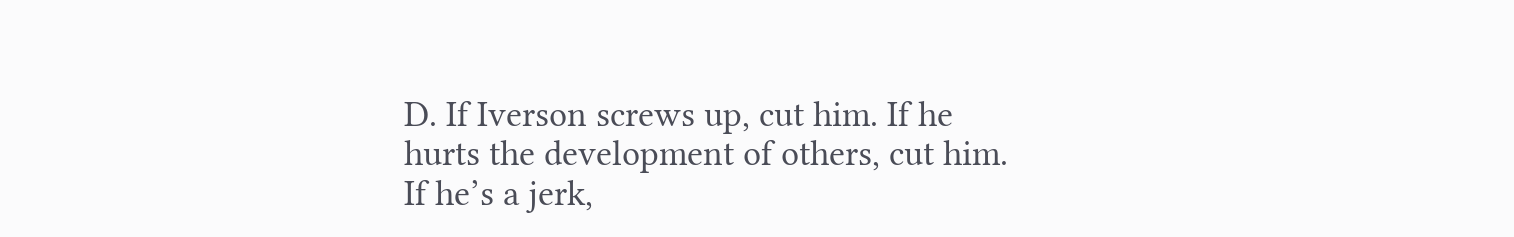D. If Iverson screws up, cut him. If he hurts the development of others, cut him. If he’s a jerk,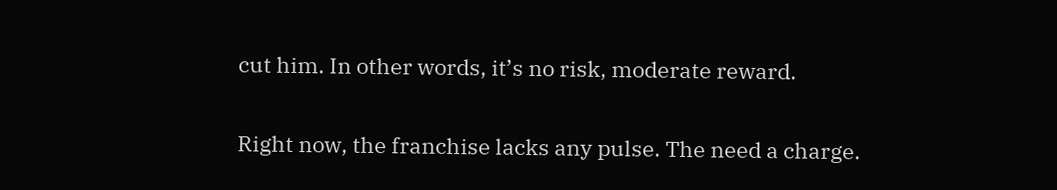cut him. In other words, it’s no risk, moderate reward.

Right now, the franchise lacks any pulse. The need a charge.